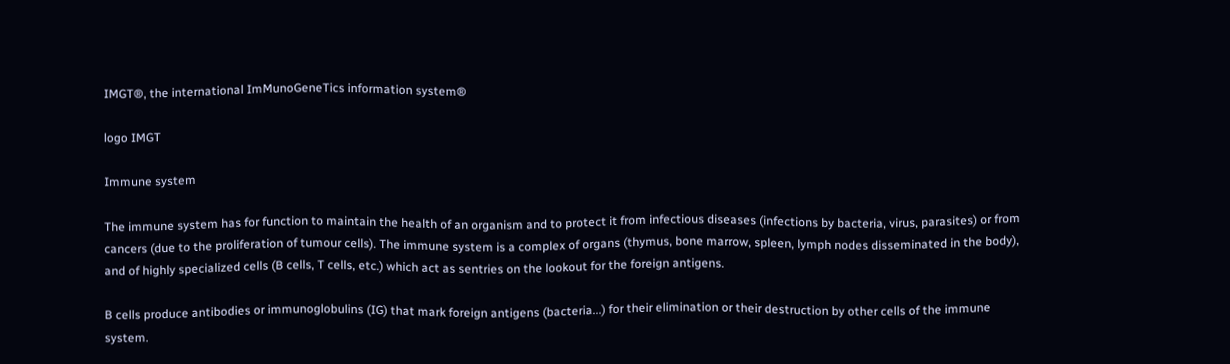IMGT®, the international ImMunoGeneTics information system®

logo IMGT

Immune system

The immune system has for function to maintain the health of an organism and to protect it from infectious diseases (infections by bacteria, virus, parasites) or from cancers (due to the proliferation of tumour cells). The immune system is a complex of organs (thymus, bone marrow, spleen, lymph nodes disseminated in the body), and of highly specialized cells (B cells, T cells, etc.) which act as sentries on the lookout for the foreign antigens.

B cells produce antibodies or immunoglobulins (IG) that mark foreign antigens (bacteria...) for their elimination or their destruction by other cells of the immune system.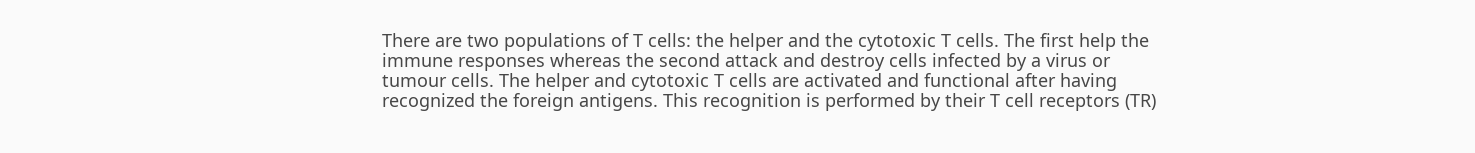There are two populations of T cells: the helper and the cytotoxic T cells. The first help the immune responses whereas the second attack and destroy cells infected by a virus or tumour cells. The helper and cytotoxic T cells are activated and functional after having recognized the foreign antigens. This recognition is performed by their T cell receptors (TR)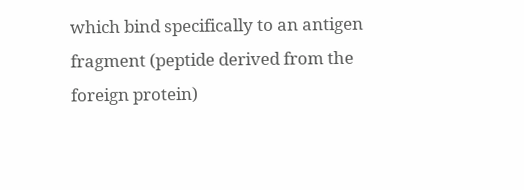which bind specifically to an antigen fragment (peptide derived from the foreign protein)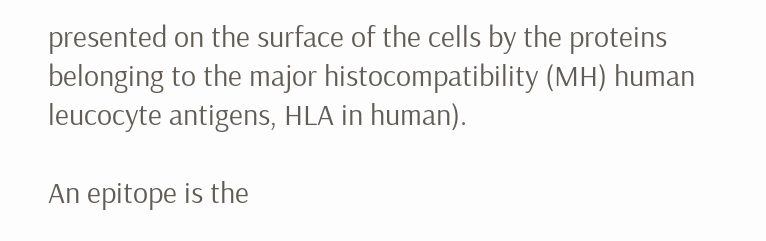presented on the surface of the cells by the proteins belonging to the major histocompatibility (MH) human leucocyte antigens, HLA in human).

An epitope is the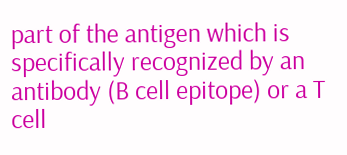part of the antigen which is specifically recognized by an antibody (B cell epitope) or a T cell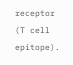receptor (T cell epitope).